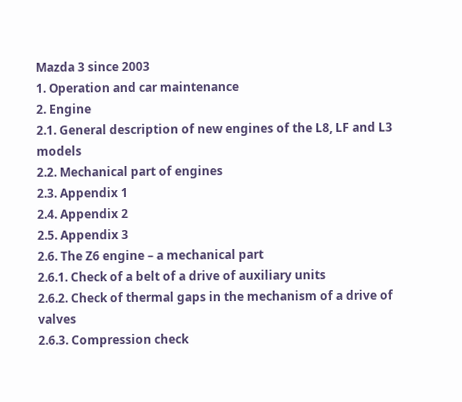Mazda 3 since 2003
1. Operation and car maintenance
2. Engine
2.1. General description of new engines of the L8, LF and L3 models
2.2. Mechanical part of engines
2.3. Appendix 1
2.4. Appendix 2
2.5. Appendix 3
2.6. The Z6 engine – a mechanical part
2.6.1. Check of a belt of a drive of auxiliary units
2.6.2. Check of thermal gaps in the mechanism of a drive of valves
2.6.3. Compression check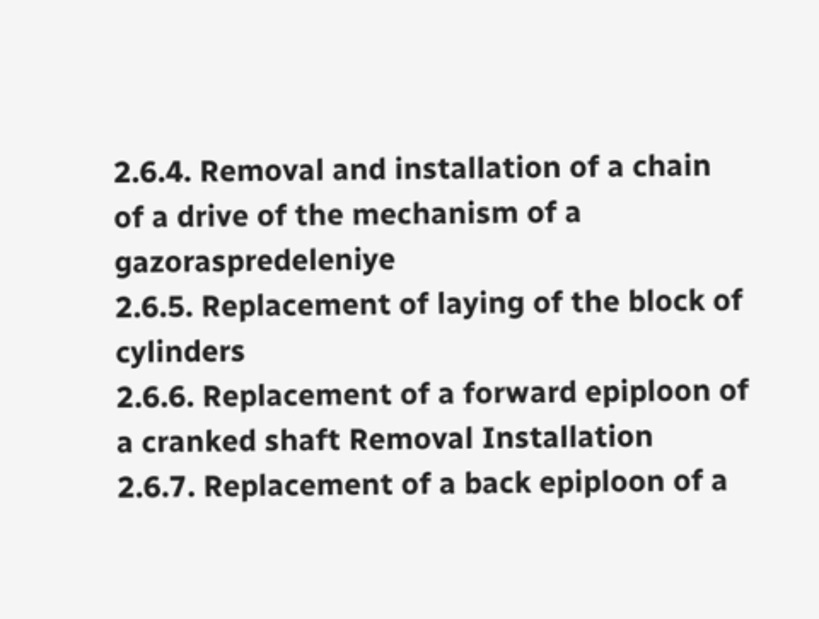2.6.4. Removal and installation of a chain of a drive of the mechanism of a gazoraspredeleniye
2.6.5. Replacement of laying of the block of cylinders
2.6.6. Replacement of a forward epiploon of a cranked shaft Removal Installation
2.6.7. Replacement of a back epiploon of a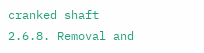cranked shaft
2.6.8. Removal and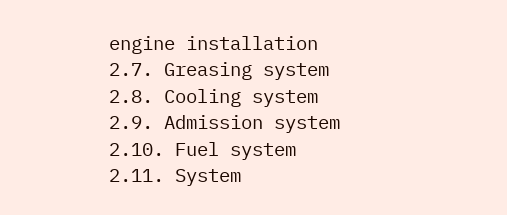engine installation
2.7. Greasing system
2.8. Cooling system
2.9. Admission system
2.10. Fuel system
2.11. System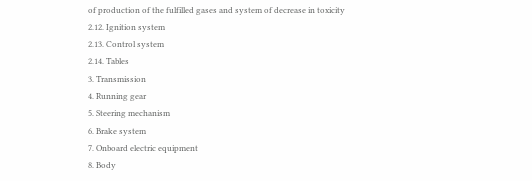of production of the fulfilled gases and system of decrease in toxicity
2.12. Ignition system
2.13. Control system
2.14. Tables
3. Transmission
4. Running gear
5. Steering mechanism
6. Brake system
7. Onboard electric equipment
8. Body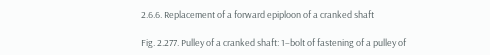2.6.6. Replacement of a forward epiploon of a cranked shaft

Fig. 2.277. Pulley of a cranked shaft: 1–bolt of fastening of a pulley of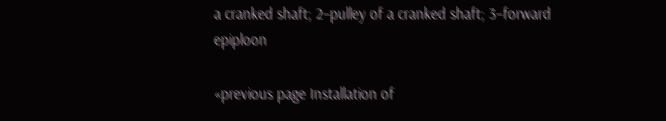a cranked shaft; 2–pulley of a cranked shaft; 3–forward epiploon

«previous page Installation of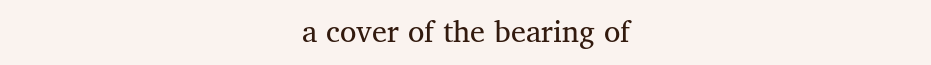a cover of the bearing of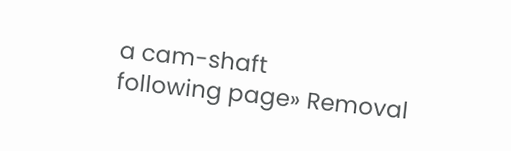a cam-shaft
following page» Removal